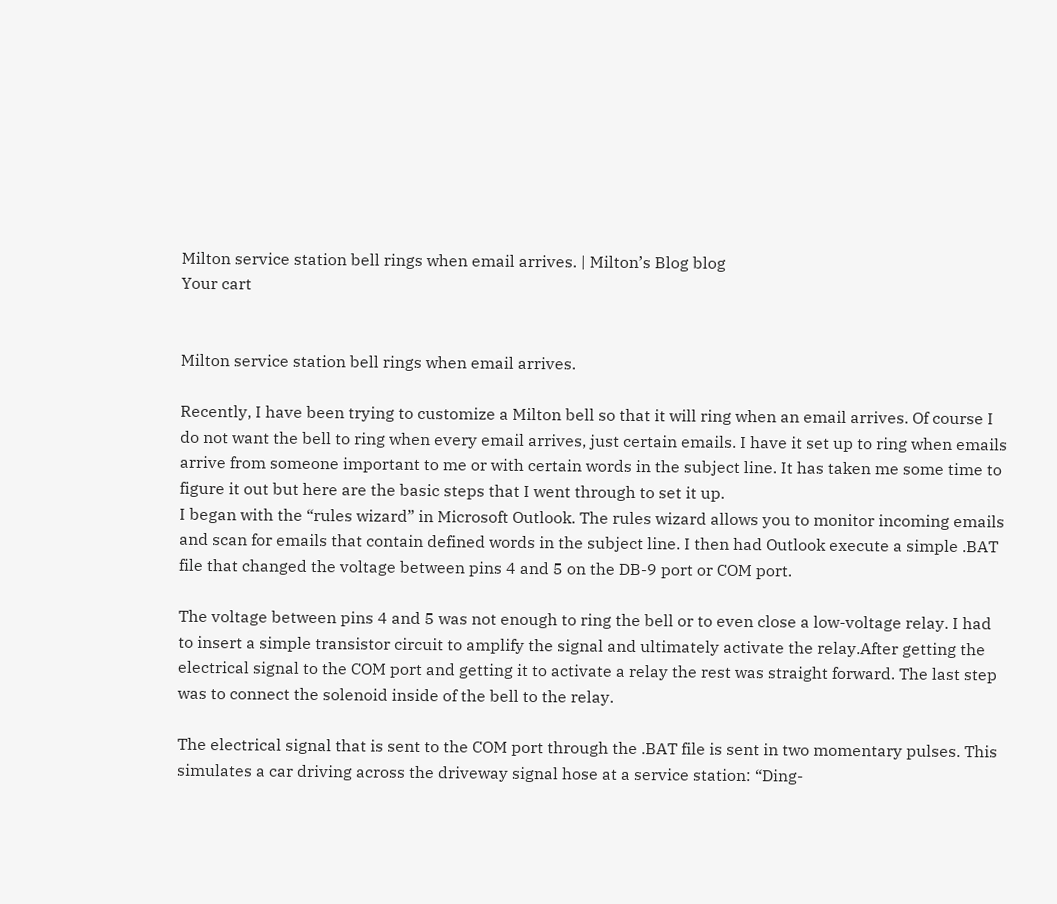Milton service station bell rings when email arrives. | Milton’s Blog blog
Your cart


Milton service station bell rings when email arrives.

Recently, I have been trying to customize a Milton bell so that it will ring when an email arrives. Of course I do not want the bell to ring when every email arrives, just certain emails. I have it set up to ring when emails arrive from someone important to me or with certain words in the subject line. It has taken me some time to figure it out but here are the basic steps that I went through to set it up.
I began with the “rules wizard” in Microsoft Outlook. The rules wizard allows you to monitor incoming emails and scan for emails that contain defined words in the subject line. I then had Outlook execute a simple .BAT file that changed the voltage between pins 4 and 5 on the DB-9 port or COM port.

The voltage between pins 4 and 5 was not enough to ring the bell or to even close a low-voltage relay. I had to insert a simple transistor circuit to amplify the signal and ultimately activate the relay.After getting the electrical signal to the COM port and getting it to activate a relay the rest was straight forward. The last step was to connect the solenoid inside of the bell to the relay.

The electrical signal that is sent to the COM port through the .BAT file is sent in two momentary pulses. This simulates a car driving across the driveway signal hose at a service station: “Ding-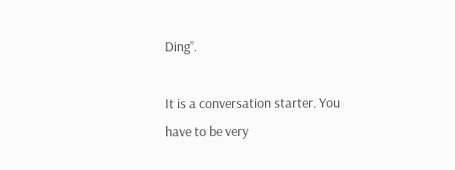Ding”.

It is a conversation starter. You have to be very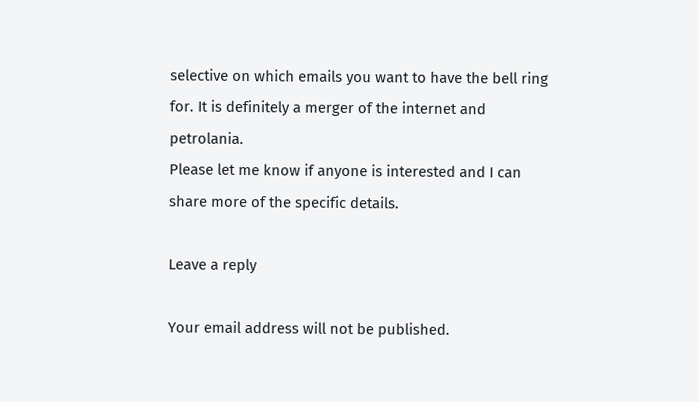selective on which emails you want to have the bell ring for. It is definitely a merger of the internet and petrolania.
Please let me know if anyone is interested and I can share more of the specific details.

Leave a reply

Your email address will not be published.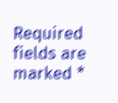Required fields are marked *